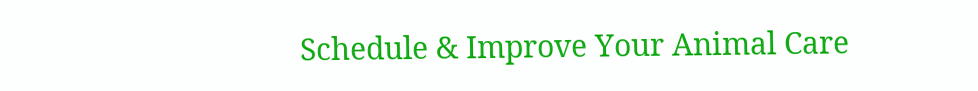Schedule & Improve Your Animal Care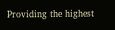Providing the highest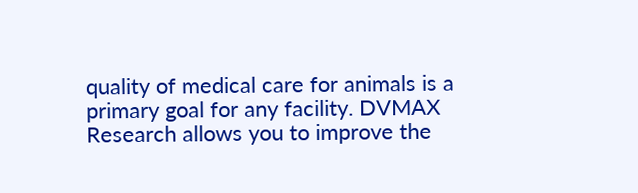quality of medical care for animals is a primary goal for any facility. DVMAX Research allows you to improve the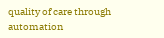quality of care through automation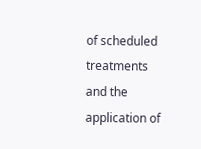of scheduled treatments and the application of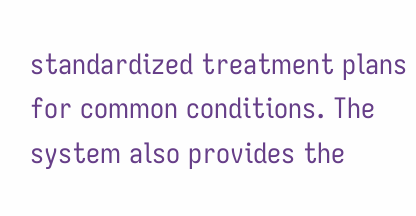standardized treatment plans for common conditions. The system also provides the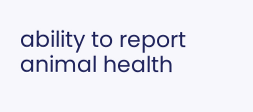ability to report animal health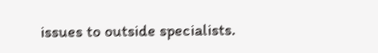issues to outside specialists.